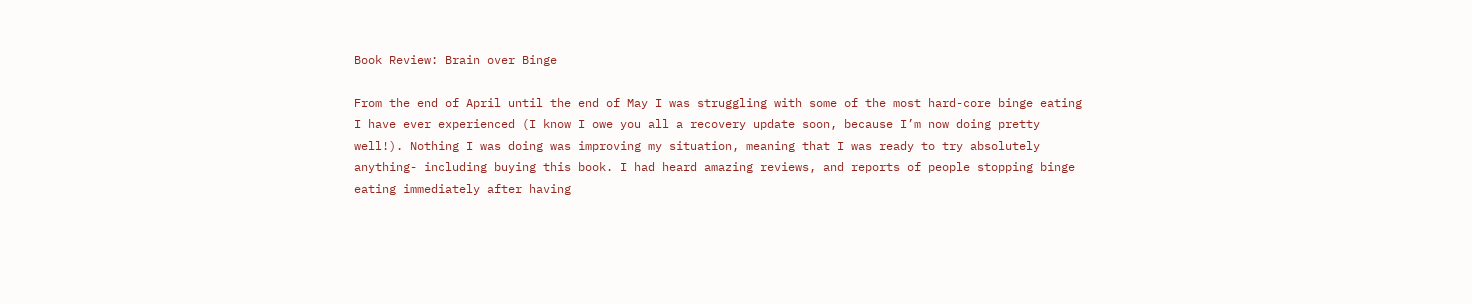Book Review: Brain over Binge

From the end of April until the end of May I was struggling with some of the most hard-core binge eating I have ever experienced (I know I owe you all a recovery update soon, because I’m now doing pretty well!). Nothing I was doing was improving my situation, meaning that I was ready to try absolutely anything- including buying this book. I had heard amazing reviews, and reports of people stopping binge eating immediately after having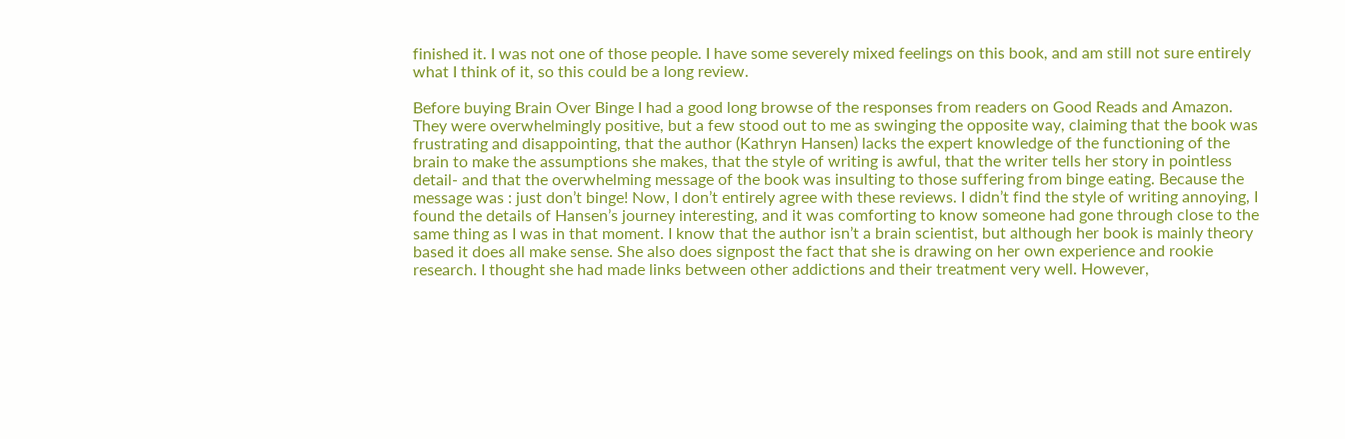finished it. I was not one of those people. I have some severely mixed feelings on this book, and am still not sure entirely what I think of it, so this could be a long review.

Before buying Brain Over Binge I had a good long browse of the responses from readers on Good Reads and Amazon. They were overwhelmingly positive, but a few stood out to me as swinging the opposite way, claiming that the book was frustrating and disappointing, that the author (Kathryn Hansen) lacks the expert knowledge of the functioning of the brain to make the assumptions she makes, that the style of writing is awful, that the writer tells her story in pointless detail- and that the overwhelming message of the book was insulting to those suffering from binge eating. Because the message was : just don’t binge! Now, I don’t entirely agree with these reviews. I didn’t find the style of writing annoying, I found the details of Hansen’s journey interesting, and it was comforting to know someone had gone through close to the same thing as I was in that moment. I know that the author isn’t a brain scientist, but although her book is mainly theory based it does all make sense. She also does signpost the fact that she is drawing on her own experience and rookie research. I thought she had made links between other addictions and their treatment very well. However,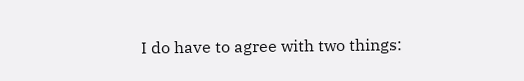I do have to agree with two things: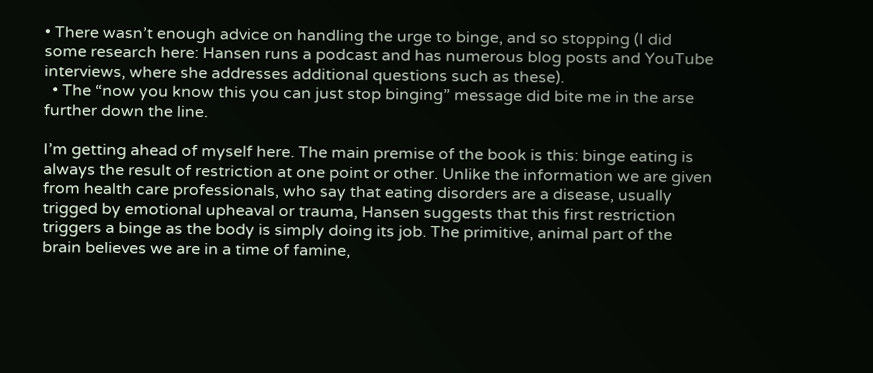• There wasn’t enough advice on handling the urge to binge, and so stopping (I did some research here: Hansen runs a podcast and has numerous blog posts and YouTube interviews, where she addresses additional questions such as these).
  • The “now you know this you can just stop binging” message did bite me in the arse further down the line.

I’m getting ahead of myself here. The main premise of the book is this: binge eating is always the result of restriction at one point or other. Unlike the information we are given from health care professionals, who say that eating disorders are a disease, usually trigged by emotional upheaval or trauma, Hansen suggests that this first restriction triggers a binge as the body is simply doing its job. The primitive, animal part of the brain believes we are in a time of famine,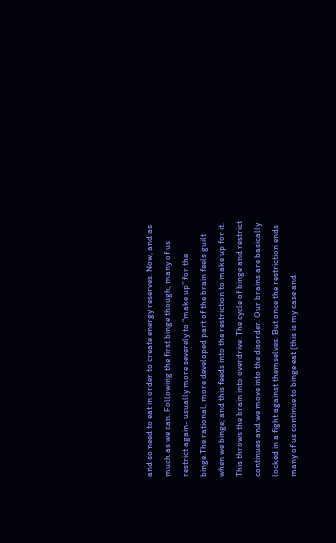and so need to eat in order to create energy reserves. Now, and as much as we can. Following the first binge though, many of us restrict again- usually more severely to “make up” for the binge.The rational, more developed part of the brain feels guilt when we binge, and this feeds into the restriction to make up for it. This throws the brain into overdrive. The cycle of binge and restrict continues and we move into the disorder. Our brains are basically locked in a fight against themselves. But once the restriction ends many of us continue to binge eat (this is my case and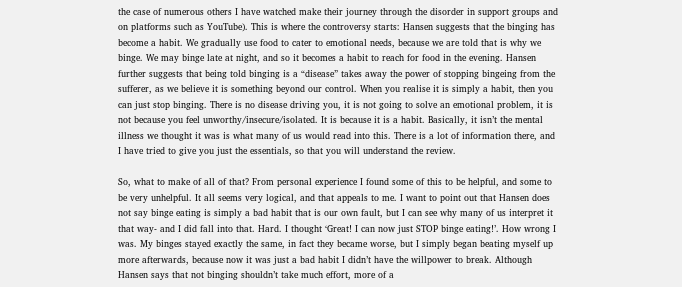the case of numerous others I have watched make their journey through the disorder in support groups and on platforms such as YouTube). This is where the controversy starts: Hansen suggests that the binging has become a habit. We gradually use food to cater to emotional needs, because we are told that is why we binge. We may binge late at night, and so it becomes a habit to reach for food in the evening. Hansen further suggests that being told binging is a “disease” takes away the power of stopping bingeing from the sufferer, as we believe it is something beyond our control. When you realise it is simply a habit, then you can just stop binging. There is no disease driving you, it is not going to solve an emotional problem, it is not because you feel unworthy/insecure/isolated. It is because it is a habit. Basically, it isn’t the mental illness we thought it was is what many of us would read into this. There is a lot of information there, and I have tried to give you just the essentials, so that you will understand the review.

So, what to make of all of that? From personal experience I found some of this to be helpful, and some to be very unhelpful. It all seems very logical, and that appeals to me. I want to point out that Hansen does not say binge eating is simply a bad habit that is our own fault, but I can see why many of us interpret it that way- and I did fall into that. Hard. I thought ‘Great! I can now just STOP binge eating!’. How wrong I was. My binges stayed exactly the same, in fact they became worse, but I simply began beating myself up more afterwards, because now it was just a bad habit I didn’t have the willpower to break. Although Hansen says that not binging shouldn’t take much effort, more of a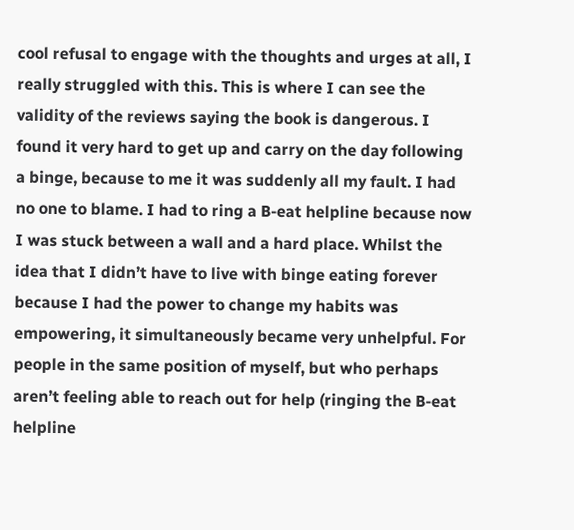cool refusal to engage with the thoughts and urges at all, I really struggled with this. This is where I can see the validity of the reviews saying the book is dangerous. I found it very hard to get up and carry on the day following a binge, because to me it was suddenly all my fault. I had no one to blame. I had to ring a B-eat helpline because now I was stuck between a wall and a hard place. Whilst the idea that I didn’t have to live with binge eating forever because I had the power to change my habits was empowering, it simultaneously became very unhelpful. For people in the same position of myself, but who perhaps aren’t feeling able to reach out for help (ringing the B-eat helpline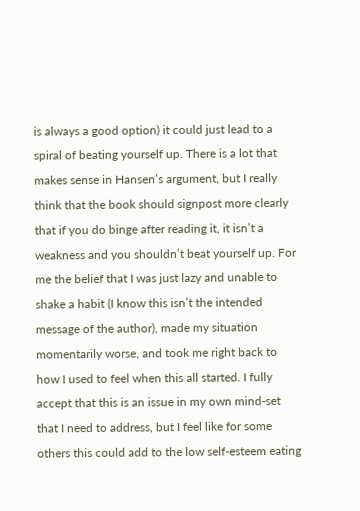is always a good option) it could just lead to a spiral of beating yourself up. There is a lot that makes sense in Hansen’s argument, but I really think that the book should signpost more clearly that if you do binge after reading it, it isn’t a weakness and you shouldn’t beat yourself up. For me the belief that I was just lazy and unable to shake a habit (I know this isn’t the intended message of the author), made my situation momentarily worse, and took me right back to how I used to feel when this all started. I fully accept that this is an issue in my own mind-set that I need to address, but I feel like for some others this could add to the low self-esteem eating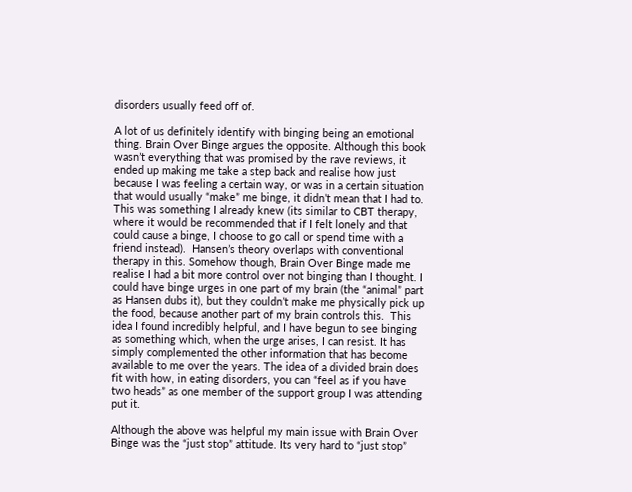disorders usually feed off of.

A lot of us definitely identify with binging being an emotional thing. Brain Over Binge argues the opposite. Although this book wasn’t everything that was promised by the rave reviews, it ended up making me take a step back and realise how just because I was feeling a certain way, or was in a certain situation that would usually “make” me binge, it didn’t mean that I had to. This was something I already knew (its similar to CBT therapy, where it would be recommended that if I felt lonely and that could cause a binge, I choose to go call or spend time with a friend instead).  Hansen’s theory overlaps with conventional therapy in this. Somehow though, Brain Over Binge made me realise I had a bit more control over not binging than I thought. I could have binge urges in one part of my brain (the “animal” part as Hansen dubs it), but they couldn’t make me physically pick up the food, because another part of my brain controls this.  This idea I found incredibly helpful, and I have begun to see binging as something which, when the urge arises, I can resist. It has simply complemented the other information that has become available to me over the years. The idea of a divided brain does fit with how, in eating disorders, you can “feel as if you have two heads” as one member of the support group I was attending put it.

Although the above was helpful my main issue with Brain Over Binge was the “just stop” attitude. Its very hard to “just stop”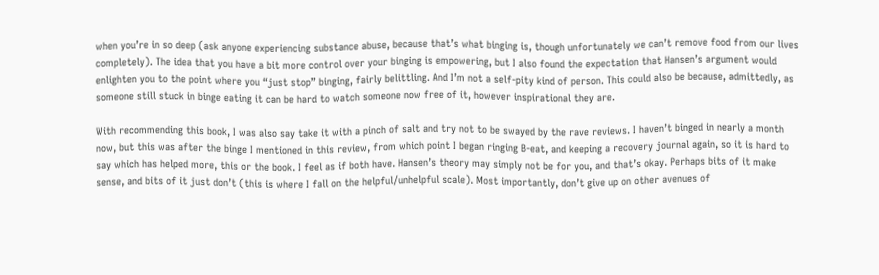when you’re in so deep (ask anyone experiencing substance abuse, because that’s what binging is, though unfortunately we can’t remove food from our lives completely). The idea that you have a bit more control over your binging is empowering, but I also found the expectation that Hansen’s argument would enlighten you to the point where you “just stop” binging, fairly belittling. And I’m not a self-pity kind of person. This could also be because, admittedly, as someone still stuck in binge eating it can be hard to watch someone now free of it, however inspirational they are.

With recommending this book, I was also say take it with a pinch of salt and try not to be swayed by the rave reviews. I haven’t binged in nearly a month now, but this was after the binge I mentioned in this review, from which point I began ringing B-eat, and keeping a recovery journal again, so it is hard to say which has helped more, this or the book. I feel as if both have. Hansen’s theory may simply not be for you, and that’s okay. Perhaps bits of it make sense, and bits of it just don’t (this is where I fall on the helpful/unhelpful scale). Most importantly, don’t give up on other avenues of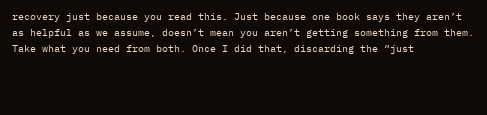recovery just because you read this. Just because one book says they aren’t as helpful as we assume, doesn’t mean you aren’t getting something from them. Take what you need from both. Once I did that, discarding the “just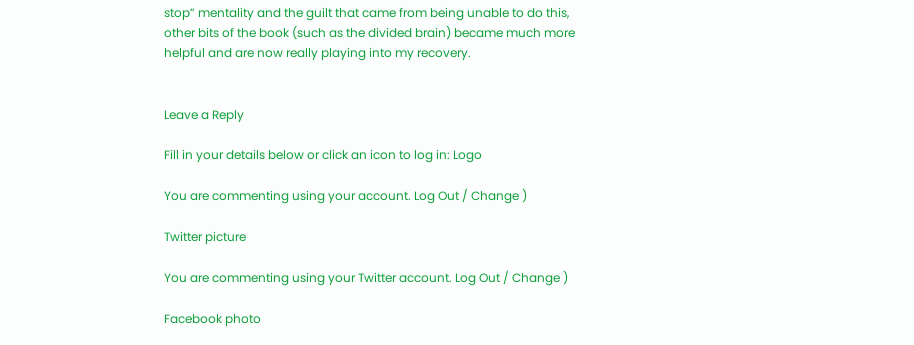stop” mentality and the guilt that came from being unable to do this, other bits of the book (such as the divided brain) became much more helpful and are now really playing into my recovery.


Leave a Reply

Fill in your details below or click an icon to log in: Logo

You are commenting using your account. Log Out / Change )

Twitter picture

You are commenting using your Twitter account. Log Out / Change )

Facebook photo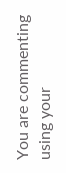You are commenting using your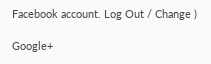Facebook account. Log Out / Change )

Google+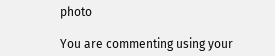photo

You are commenting using your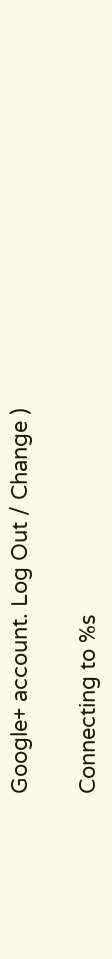Google+ account. Log Out / Change )

Connecting to %s